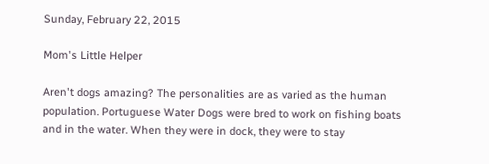Sunday, February 22, 2015

Mom's Little Helper

Aren't dogs amazing? The personalities are as varied as the human population. Portuguese Water Dogs were bred to work on fishing boats and in the water. When they were in dock, they were to stay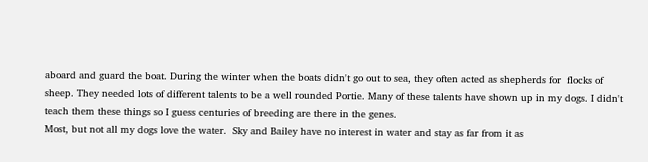aboard and guard the boat. During the winter when the boats didn't go out to sea, they often acted as shepherds for  flocks of sheep. They needed lots of different talents to be a well rounded Portie. Many of these talents have shown up in my dogs. I didn't teach them these things so I guess centuries of breeding are there in the genes.
Most, but not all my dogs love the water.  Sky and Bailey have no interest in water and stay as far from it as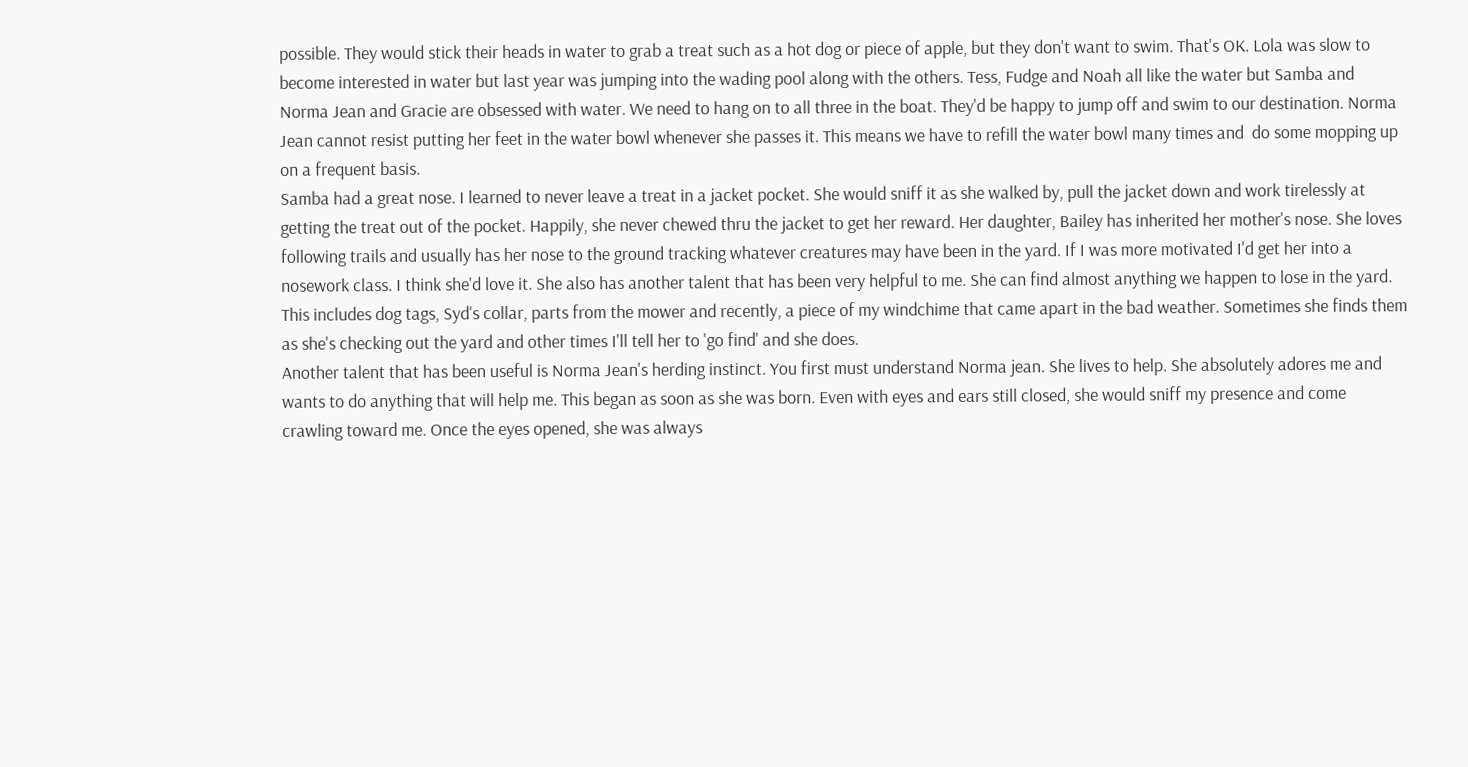possible. They would stick their heads in water to grab a treat such as a hot dog or piece of apple, but they don't want to swim. That's OK. Lola was slow to become interested in water but last year was jumping into the wading pool along with the others. Tess, Fudge and Noah all like the water but Samba and Norma Jean and Gracie are obsessed with water. We need to hang on to all three in the boat. They'd be happy to jump off and swim to our destination. Norma Jean cannot resist putting her feet in the water bowl whenever she passes it. This means we have to refill the water bowl many times and  do some mopping up on a frequent basis.
Samba had a great nose. I learned to never leave a treat in a jacket pocket. She would sniff it as she walked by, pull the jacket down and work tirelessly at getting the treat out of the pocket. Happily, she never chewed thru the jacket to get her reward. Her daughter, Bailey has inherited her mother's nose. She loves following trails and usually has her nose to the ground tracking whatever creatures may have been in the yard. If I was more motivated I'd get her into a nosework class. I think she'd love it. She also has another talent that has been very helpful to me. She can find almost anything we happen to lose in the yard. This includes dog tags, Syd's collar, parts from the mower and recently, a piece of my windchime that came apart in the bad weather. Sometimes she finds them as she's checking out the yard and other times I'll tell her to 'go find' and she does.
Another talent that has been useful is Norma Jean's herding instinct. You first must understand Norma jean. She lives to help. She absolutely adores me and wants to do anything that will help me. This began as soon as she was born. Even with eyes and ears still closed, she would sniff my presence and come crawling toward me. Once the eyes opened, she was always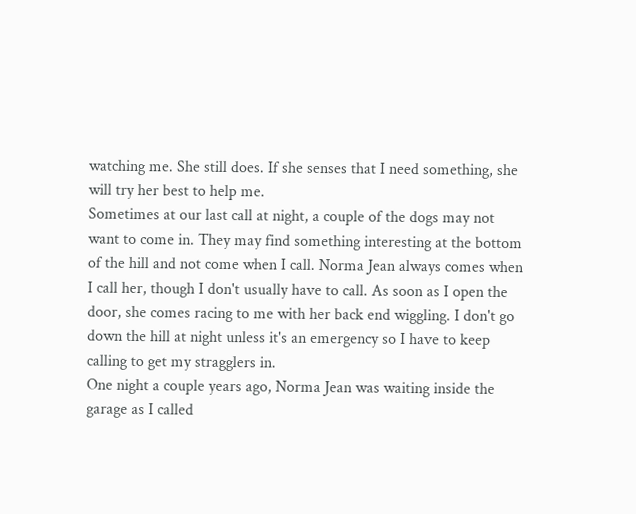watching me. She still does. If she senses that I need something, she will try her best to help me.
Sometimes at our last call at night, a couple of the dogs may not want to come in. They may find something interesting at the bottom of the hill and not come when I call. Norma Jean always comes when I call her, though I don't usually have to call. As soon as I open the door, she comes racing to me with her back end wiggling. I don't go down the hill at night unless it's an emergency so I have to keep calling to get my stragglers in.
One night a couple years ago, Norma Jean was waiting inside the garage as I called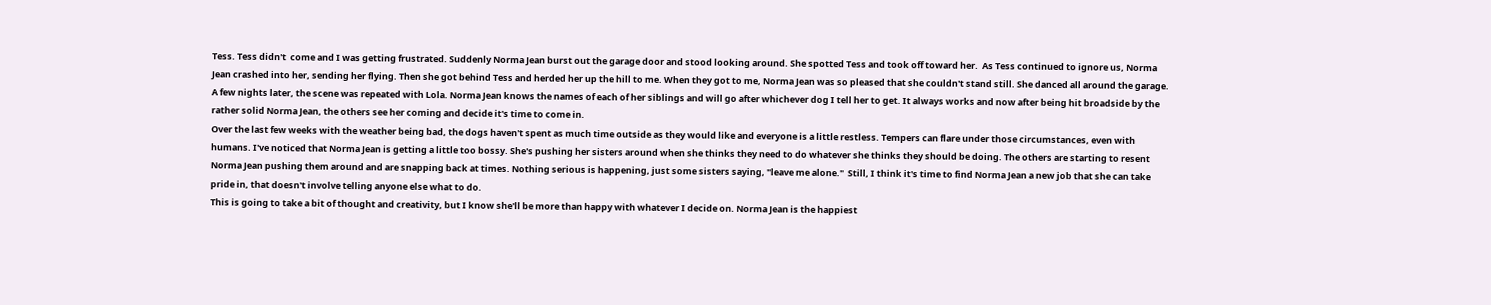Tess. Tess didn't  come and I was getting frustrated. Suddenly Norma Jean burst out the garage door and stood looking around. She spotted Tess and took off toward her.  As Tess continued to ignore us, Norma Jean crashed into her, sending her flying. Then she got behind Tess and herded her up the hill to me. When they got to me, Norma Jean was so pleased that she couldn't stand still. She danced all around the garage.
A few nights later, the scene was repeated with Lola. Norma Jean knows the names of each of her siblings and will go after whichever dog I tell her to get. It always works and now after being hit broadside by the rather solid Norma Jean, the others see her coming and decide it's time to come in.
Over the last few weeks with the weather being bad, the dogs haven't spent as much time outside as they would like and everyone is a little restless. Tempers can flare under those circumstances, even with humans. I've noticed that Norma Jean is getting a little too bossy. She's pushing her sisters around when she thinks they need to do whatever she thinks they should be doing. The others are starting to resent Norma Jean pushing them around and are snapping back at times. Nothing serious is happening, just some sisters saying, "leave me alone."  Still, I think it's time to find Norma Jean a new job that she can take pride in, that doesn't involve telling anyone else what to do.
This is going to take a bit of thought and creativity, but I know she'll be more than happy with whatever I decide on. Norma Jean is the happiest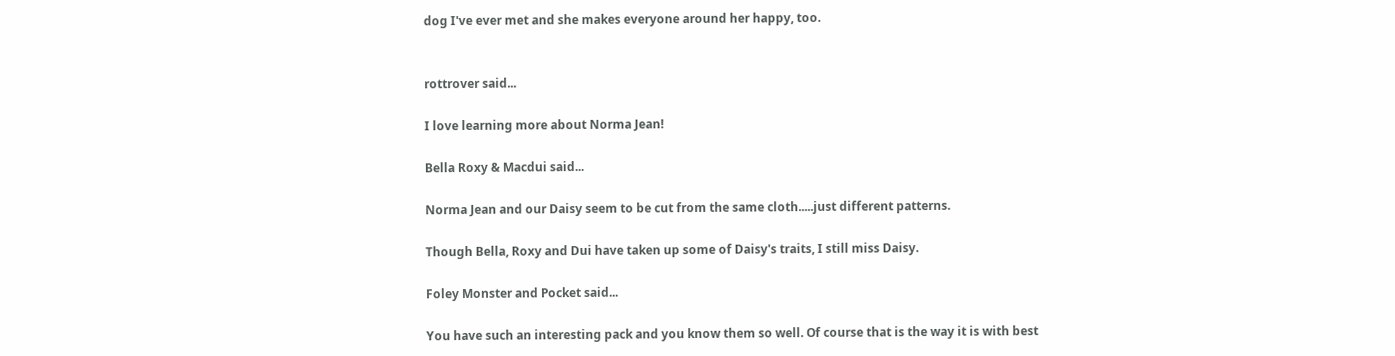dog I've ever met and she makes everyone around her happy, too.


rottrover said...

I love learning more about Norma Jean!

Bella Roxy & Macdui said...

Norma Jean and our Daisy seem to be cut from the same cloth.....just different patterns.

Though Bella, Roxy and Dui have taken up some of Daisy's traits, I still miss Daisy.

Foley Monster and Pocket said...

You have such an interesting pack and you know them so well. Of course that is the way it is with best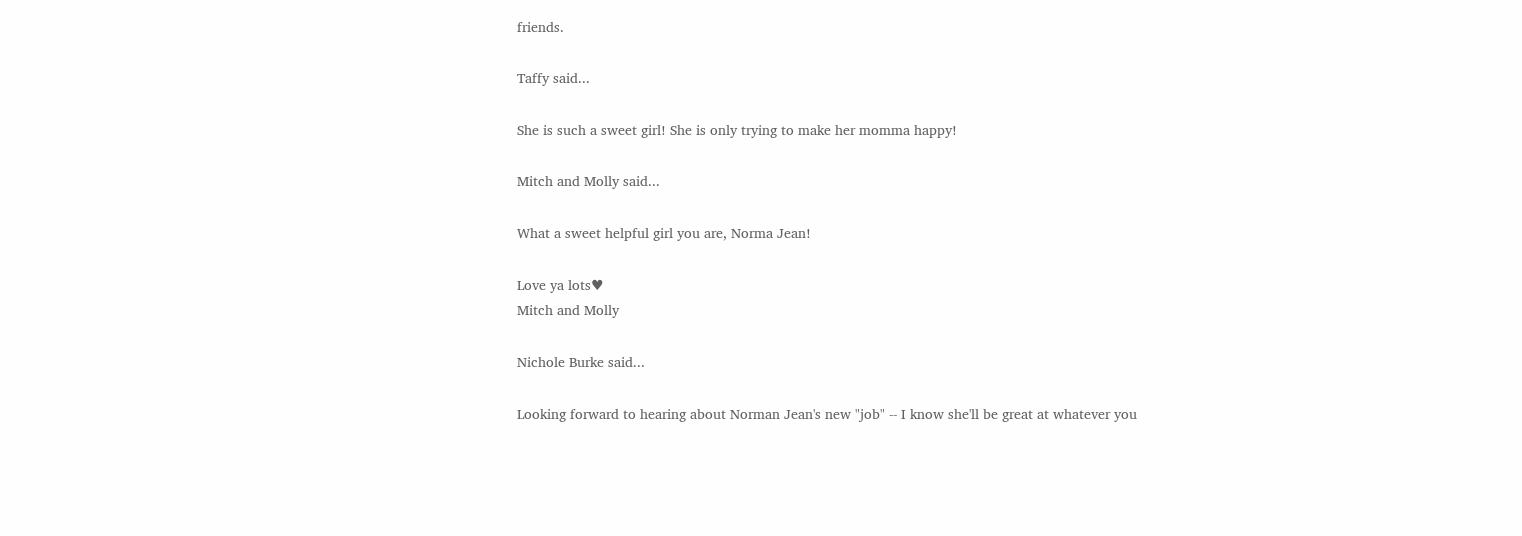friends.

Taffy said...

She is such a sweet girl! She is only trying to make her momma happy!

Mitch and Molly said...

What a sweet helpful girl you are, Norma Jean!

Love ya lots♥
Mitch and Molly

Nichole Burke said...

Looking forward to hearing about Norman Jean's new "job" -- I know she'll be great at whatever you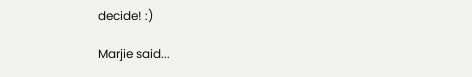decide! :)

Marjie said...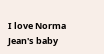I love Norma Jean's baby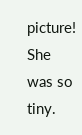picture! She was so tiny.